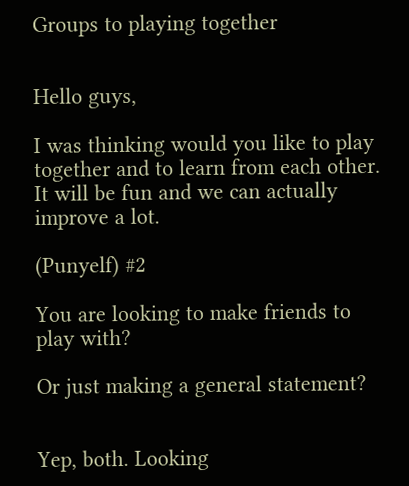Groups to playing together


Hello guys,

I was thinking would you like to play together and to learn from each other. It will be fun and we can actually improve a lot.

(Punyelf) #2

You are looking to make friends to play with?

Or just making a general statement?


Yep, both. Looking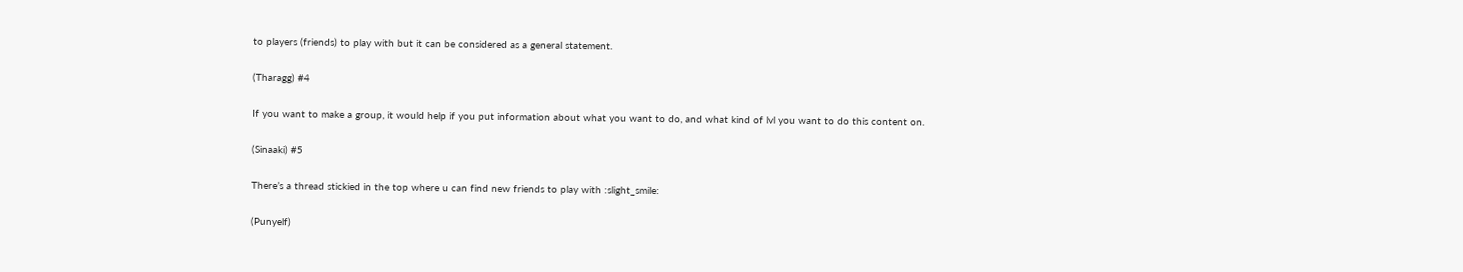to players (friends) to play with but it can be considered as a general statement.

(Tharagg) #4

If you want to make a group, it would help if you put information about what you want to do, and what kind of lvl you want to do this content on.

(Sinaaki) #5

There’s a thread stickied in the top where u can find new friends to play with :slight_smile:

(Punyelf)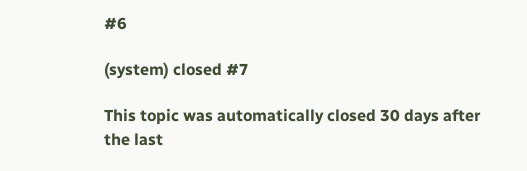#6

(system) closed #7

This topic was automatically closed 30 days after the last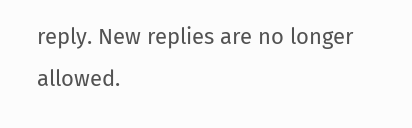reply. New replies are no longer allowed.